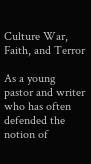Culture War, Faith, and Terror

As a young pastor and writer who has often defended the notion of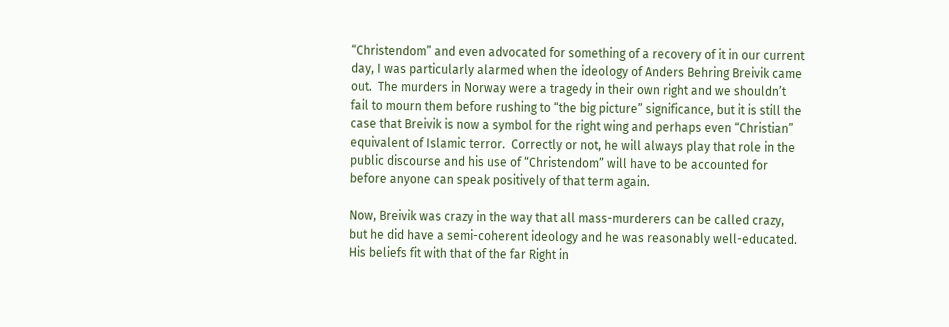“Christendom” and even advocated for something of a recovery of it in our current day, I was particularly alarmed when the ideology of Anders Behring Breivik came out.  The murders in Norway were a tragedy in their own right and we shouldn’t fail to mourn them before rushing to “the big picture” significance, but it is still the case that Breivik is now a symbol for the right wing and perhaps even “Christian” equivalent of Islamic terror.  Correctly or not, he will always play that role in the public discourse and his use of “Christendom” will have to be accounted for before anyone can speak positively of that term again.

Now, Breivik was crazy in the way that all mass-murderers can be called crazy, but he did have a semi-coherent ideology and he was reasonably well-educated.  His beliefs fit with that of the far Right in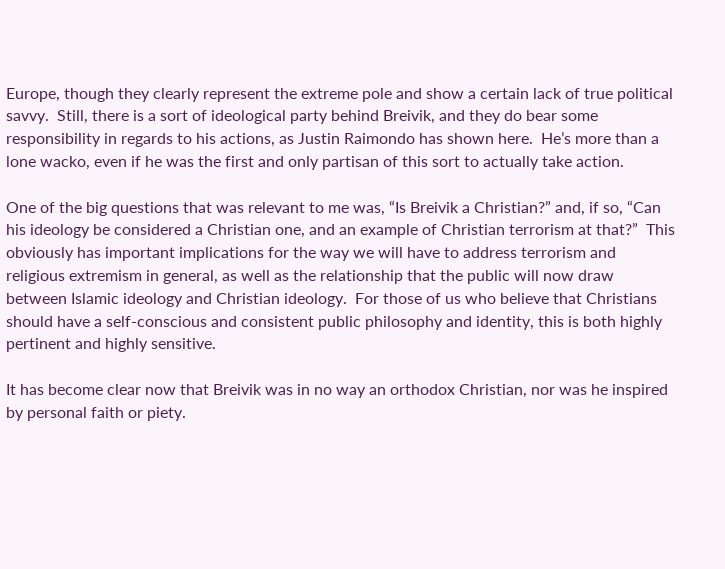Europe, though they clearly represent the extreme pole and show a certain lack of true political savvy.  Still, there is a sort of ideological party behind Breivik, and they do bear some responsibility in regards to his actions, as Justin Raimondo has shown here.  He’s more than a lone wacko, even if he was the first and only partisan of this sort to actually take action.

One of the big questions that was relevant to me was, “Is Breivik a Christian?” and, if so, “Can his ideology be considered a Christian one, and an example of Christian terrorism at that?”  This obviously has important implications for the way we will have to address terrorism and religious extremism in general, as well as the relationship that the public will now draw between Islamic ideology and Christian ideology.  For those of us who believe that Christians should have a self-conscious and consistent public philosophy and identity, this is both highly pertinent and highly sensitive.

It has become clear now that Breivik was in no way an orthodox Christian, nor was he inspired by personal faith or piety.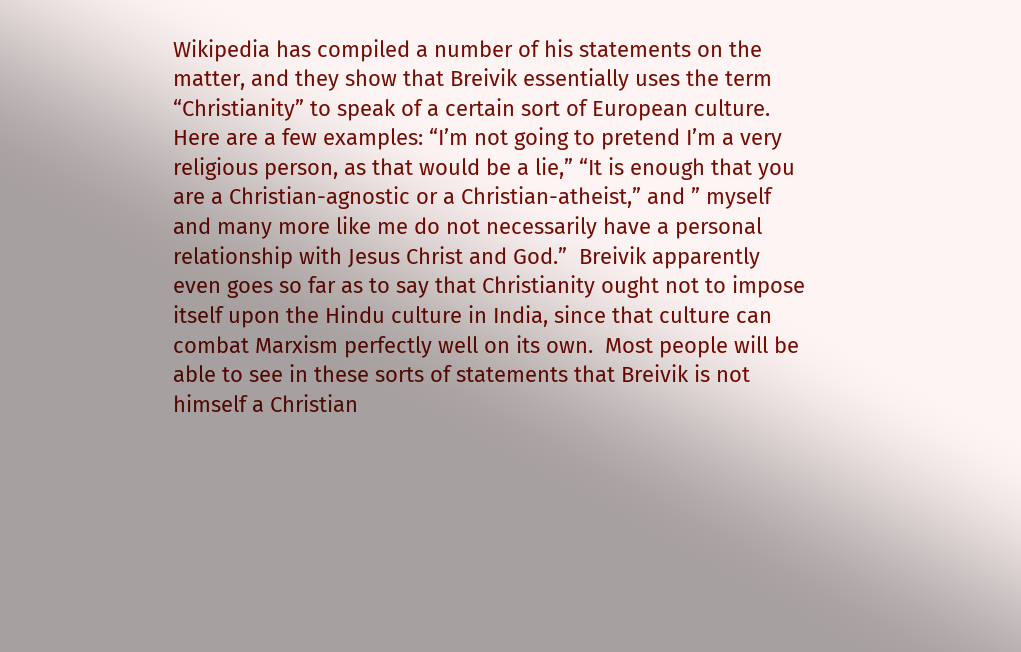Wikipedia has compiled a number of his statements on the matter, and they show that Breivik essentially uses the term “Christianity” to speak of a certain sort of European culture.  Here are a few examples: “I’m not going to pretend I’m a very religious person, as that would be a lie,” “It is enough that you are a Christian-agnostic or a Christian-atheist,” and ” myself and many more like me do not necessarily have a personal relationship with Jesus Christ and God.”  Breivik apparently even goes so far as to say that Christianity ought not to impose itself upon the Hindu culture in India, since that culture can combat Marxism perfectly well on its own.  Most people will be able to see in these sorts of statements that Breivik is not himself a Christian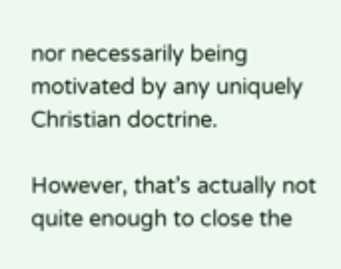nor necessarily being motivated by any uniquely Christian doctrine.

However, that’s actually not quite enough to close the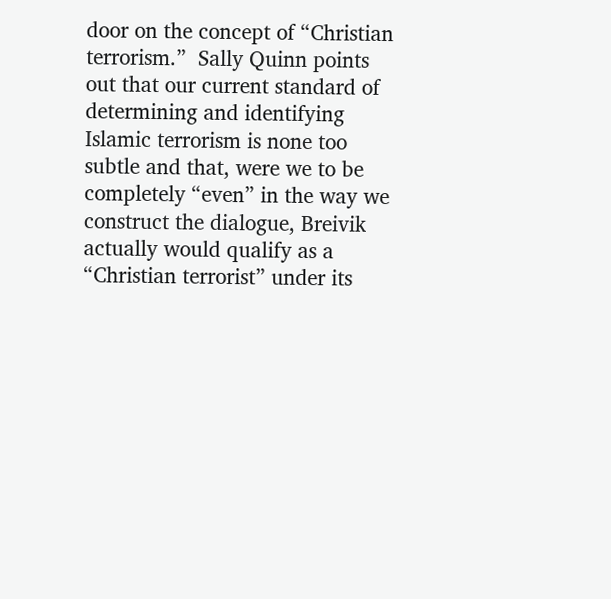door on the concept of “Christian terrorism.”  Sally Quinn points out that our current standard of determining and identifying Islamic terrorism is none too subtle and that, were we to be completely “even” in the way we construct the dialogue, Breivik actually would qualify as a “Christian terrorist” under its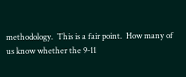methodology.  This is a fair point.  How many of us know whether the 9-11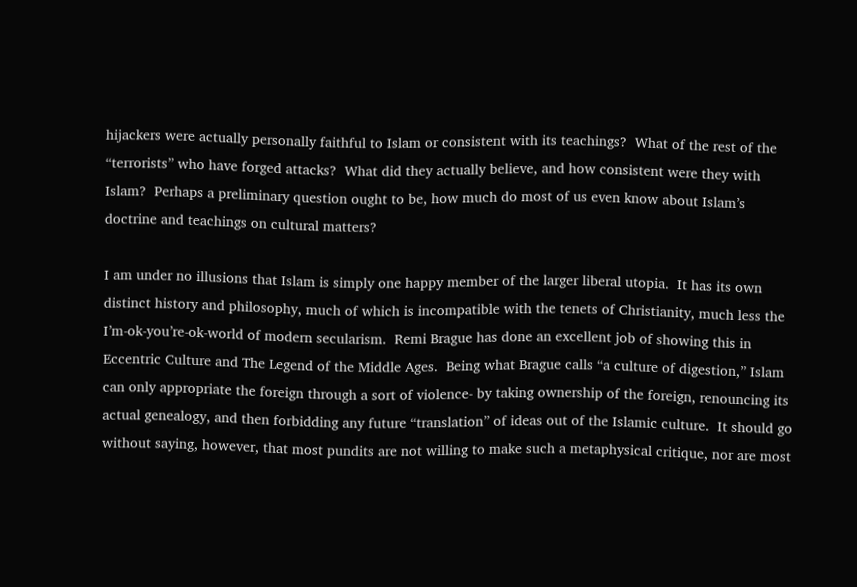hijackers were actually personally faithful to Islam or consistent with its teachings?  What of the rest of the “terrorists” who have forged attacks?  What did they actually believe, and how consistent were they with Islam?  Perhaps a preliminary question ought to be, how much do most of us even know about Islam’s doctrine and teachings on cultural matters?

I am under no illusions that Islam is simply one happy member of the larger liberal utopia.  It has its own distinct history and philosophy, much of which is incompatible with the tenets of Christianity, much less the I’m-ok-you’re-ok-world of modern secularism.  Remi Brague has done an excellent job of showing this in Eccentric Culture and The Legend of the Middle Ages.  Being what Brague calls “a culture of digestion,” Islam can only appropriate the foreign through a sort of violence- by taking ownership of the foreign, renouncing its actual genealogy, and then forbidding any future “translation” of ideas out of the Islamic culture.  It should go without saying, however, that most pundits are not willing to make such a metaphysical critique, nor are most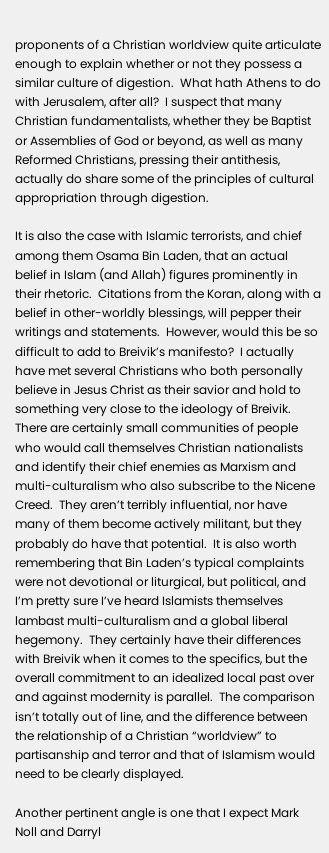proponents of a Christian worldview quite articulate enough to explain whether or not they possess a similar culture of digestion.  What hath Athens to do with Jerusalem, after all?  I suspect that many Christian fundamentalists, whether they be Baptist or Assemblies of God or beyond, as well as many Reformed Christians, pressing their antithesis, actually do share some of the principles of cultural appropriation through digestion.

It is also the case with Islamic terrorists, and chief among them Osama Bin Laden, that an actual belief in Islam (and Allah) figures prominently in their rhetoric.  Citations from the Koran, along with a belief in other-worldly blessings, will pepper their writings and statements.  However, would this be so difficult to add to Breivik’s manifesto?  I actually have met several Christians who both personally believe in Jesus Christ as their savior and hold to something very close to the ideology of Breivik.  There are certainly small communities of people who would call themselves Christian nationalists and identify their chief enemies as Marxism and multi-culturalism who also subscribe to the Nicene Creed.  They aren’t terribly influential, nor have many of them become actively militant, but they probably do have that potential.  It is also worth remembering that Bin Laden’s typical complaints were not devotional or liturgical, but political, and I’m pretty sure I’ve heard Islamists themselves lambast multi-culturalism and a global liberal hegemony.  They certainly have their differences with Breivik when it comes to the specifics, but the overall commitment to an idealized local past over and against modernity is parallel.  The comparison isn’t totally out of line, and the difference between the relationship of a Christian “worldview” to partisanship and terror and that of Islamism would need to be clearly displayed.

Another pertinent angle is one that I expect Mark Noll and Darryl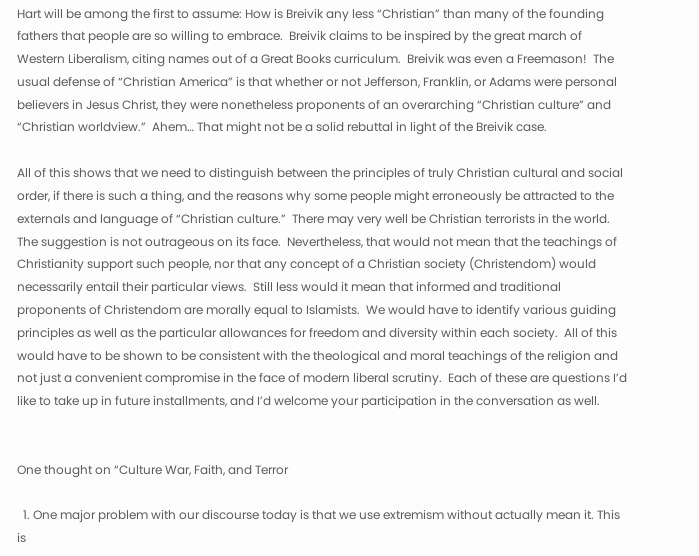Hart will be among the first to assume: How is Breivik any less “Christian” than many of the founding fathers that people are so willing to embrace.  Breivik claims to be inspired by the great march of Western Liberalism, citing names out of a Great Books curriculum.  Breivik was even a Freemason!  The usual defense of “Christian America” is that whether or not Jefferson, Franklin, or Adams were personal believers in Jesus Christ, they were nonetheless proponents of an overarching “Christian culture” and “Christian worldview.”  Ahem… That might not be a solid rebuttal in light of the Breivik case.

All of this shows that we need to distinguish between the principles of truly Christian cultural and social order, if there is such a thing, and the reasons why some people might erroneously be attracted to the externals and language of “Christian culture.”  There may very well be Christian terrorists in the world.  The suggestion is not outrageous on its face.  Nevertheless, that would not mean that the teachings of Christianity support such people, nor that any concept of a Christian society (Christendom) would necessarily entail their particular views.  Still less would it mean that informed and traditional proponents of Christendom are morally equal to Islamists.  We would have to identify various guiding principles as well as the particular allowances for freedom and diversity within each society.  All of this would have to be shown to be consistent with the theological and moral teachings of the religion and not just a convenient compromise in the face of modern liberal scrutiny.  Each of these are questions I’d like to take up in future installments, and I’d welcome your participation in the conversation as well.


One thought on “Culture War, Faith, and Terror

  1. One major problem with our discourse today is that we use extremism without actually mean it. This is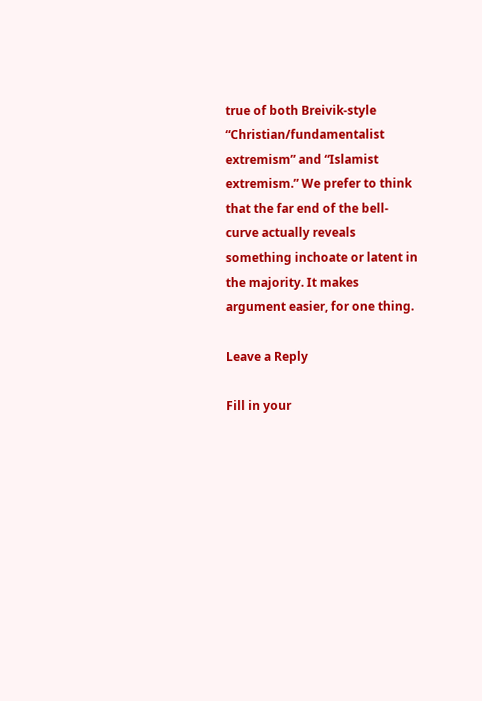true of both Breivik-style “Christian/fundamentalist extremism” and “Islamist extremism.” We prefer to think that the far end of the bell-curve actually reveals something inchoate or latent in the majority. It makes argument easier, for one thing.

Leave a Reply

Fill in your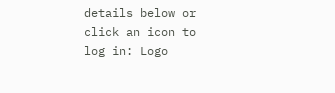details below or click an icon to log in: Logo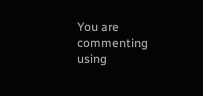You are commenting using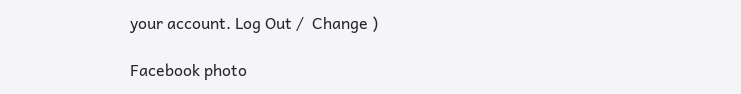your account. Log Out /  Change )

Facebook photo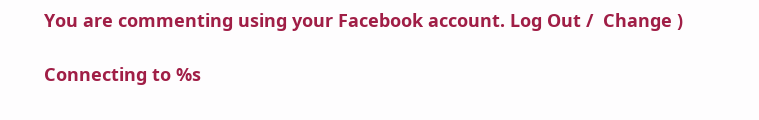You are commenting using your Facebook account. Log Out /  Change )

Connecting to %s